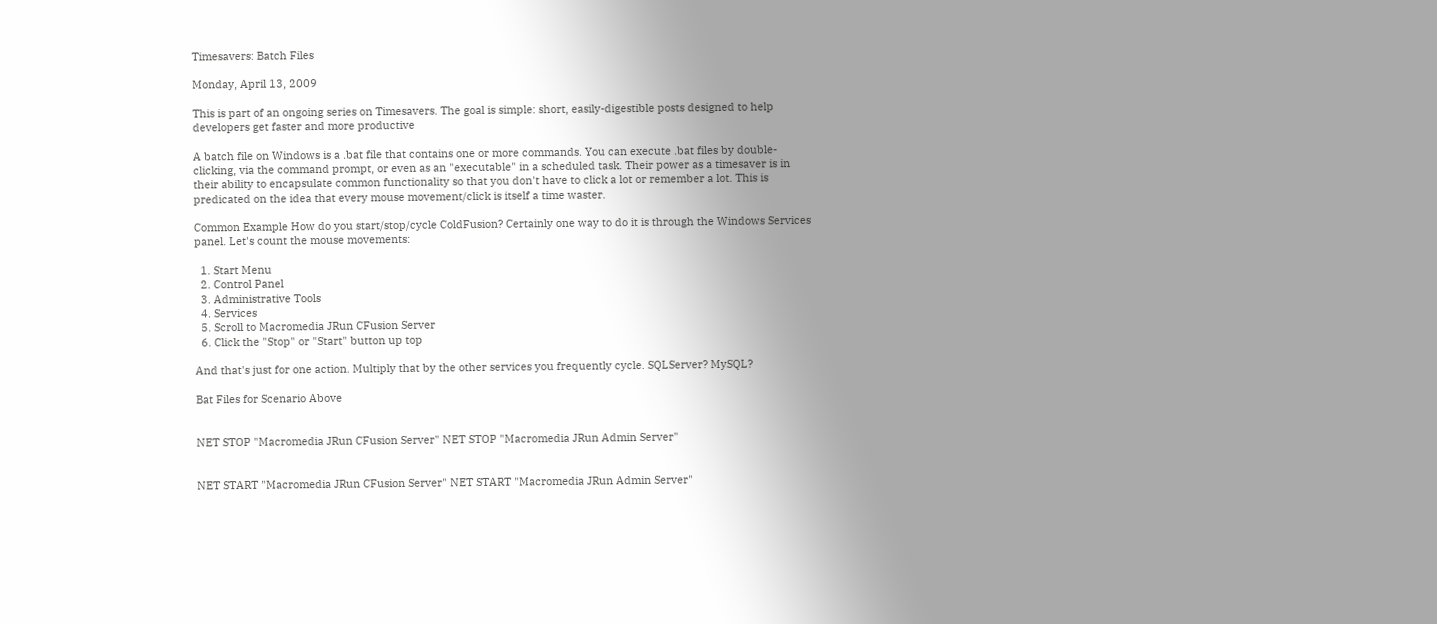Timesavers: Batch Files

Monday, April 13, 2009

This is part of an ongoing series on Timesavers. The goal is simple: short, easily-digestible posts designed to help developers get faster and more productive

A batch file on Windows is a .bat file that contains one or more commands. You can execute .bat files by double-clicking, via the command prompt, or even as an "executable" in a scheduled task. Their power as a timesaver is in their ability to encapsulate common functionality so that you don't have to click a lot or remember a lot. This is predicated on the idea that every mouse movement/click is itself a time waster.

Common Example How do you start/stop/cycle ColdFusion? Certainly one way to do it is through the Windows Services panel. Let's count the mouse movements:

  1. Start Menu
  2. Control Panel
  3. Administrative Tools
  4. Services
  5. Scroll to Macromedia JRun CFusion Server
  6. Click the "Stop" or "Start" button up top

And that's just for one action. Multiply that by the other services you frequently cycle. SQLServer? MySQL?

Bat Files for Scenario Above


NET STOP "Macromedia JRun CFusion Server" NET STOP "Macromedia JRun Admin Server"


NET START "Macromedia JRun CFusion Server" NET START "Macromedia JRun Admin Server"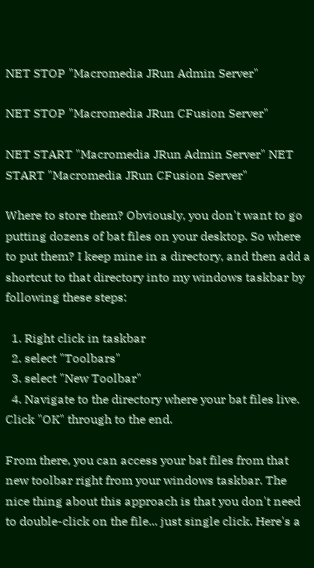NET STOP "Macromedia JRun Admin Server"

NET STOP "Macromedia JRun CFusion Server"

NET START "Macromedia JRun Admin Server" NET START "Macromedia JRun CFusion Server"

Where to store them? Obviously, you don't want to go putting dozens of bat files on your desktop. So where to put them? I keep mine in a directory, and then add a shortcut to that directory into my windows taskbar by following these steps:

  1. Right click in taskbar
  2. select "Toolbars"
  3. select "New Toolbar"
  4. Navigate to the directory where your bat files live. Click "OK" through to the end.

From there, you can access your bat files from that new toolbar right from your windows taskbar. The nice thing about this approach is that you don't need to double-click on the file... just single click. Here's a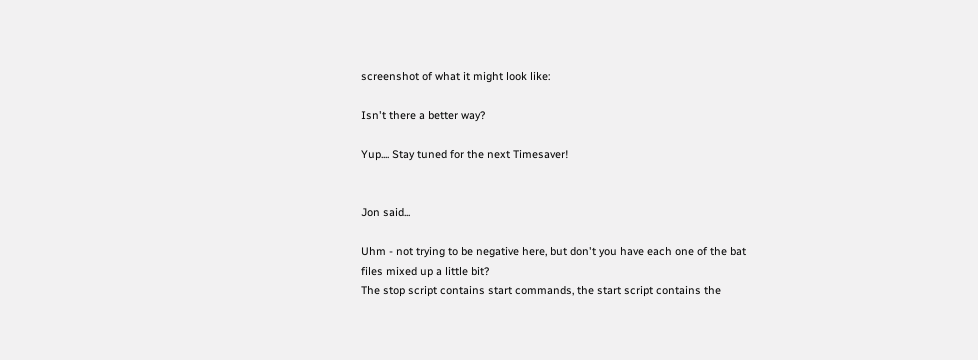screenshot of what it might look like:

Isn't there a better way?

Yup.... Stay tuned for the next Timesaver!


Jon said...

Uhm - not trying to be negative here, but don't you have each one of the bat files mixed up a little bit?
The stop script contains start commands, the start script contains the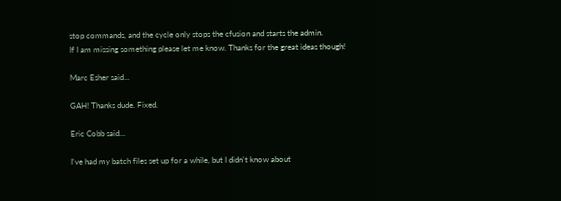stop commands, and the cycle only stops the cfusion and starts the admin.
If I am missing something please let me know. Thanks for the great ideas though!

Marc Esher said...

GAH! Thanks dude. Fixed.

Eric Cobb said...

I've had my batch files set up for a while, but I didn't know about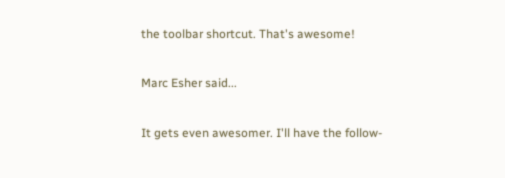the toolbar shortcut. That's awesome!

Marc Esher said...

It gets even awesomer. I'll have the follow-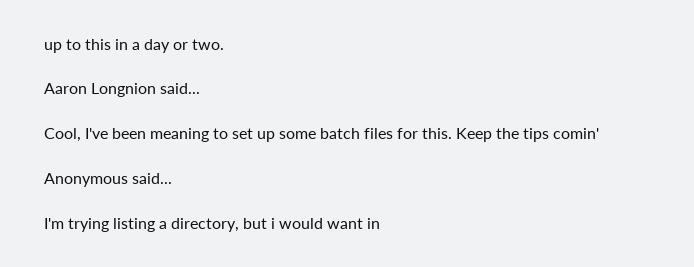up to this in a day or two.

Aaron Longnion said...

Cool, I've been meaning to set up some batch files for this. Keep the tips comin'

Anonymous said...

I'm trying listing a directory, but i would want in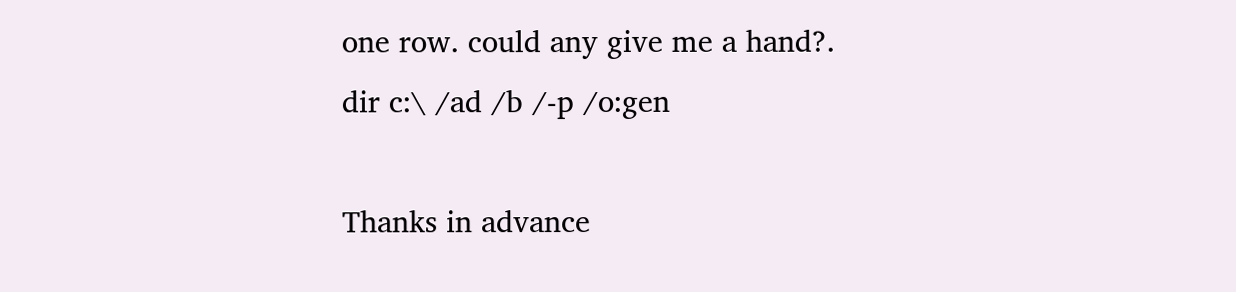one row. could any give me a hand?.
dir c:\ /ad /b /-p /o:gen

Thanks in advance